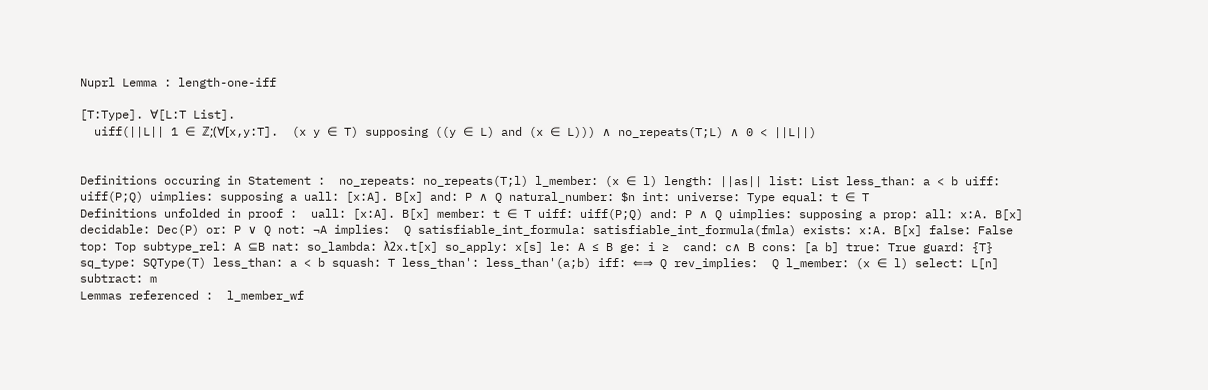Nuprl Lemma : length-one-iff

[T:Type]. ∀[L:T List].
  uiff(||L|| 1 ∈ ℤ;(∀[x,y:T].  (x y ∈ T) supposing ((y ∈ L) and (x ∈ L))) ∧ no_repeats(T;L) ∧ 0 < ||L||)


Definitions occuring in Statement :  no_repeats: no_repeats(T;l) l_member: (x ∈ l) length: ||as|| list: List less_than: a < b uiff: uiff(P;Q) uimplies: supposing a uall: [x:A]. B[x] and: P ∧ Q natural_number: $n int: universe: Type equal: t ∈ T
Definitions unfolded in proof :  uall: [x:A]. B[x] member: t ∈ T uiff: uiff(P;Q) and: P ∧ Q uimplies: supposing a prop: all: x:A. B[x] decidable: Dec(P) or: P ∨ Q not: ¬A implies:  Q satisfiable_int_formula: satisfiable_int_formula(fmla) exists: x:A. B[x] false: False top: Top subtype_rel: A ⊆B nat: so_lambda: λ2x.t[x] so_apply: x[s] le: A ≤ B ge: i ≥  cand: c∧ B cons: [a b] true: True guard: {T} sq_type: SQType(T) less_than: a < b squash: T less_than': less_than'(a;b) iff: ⇐⇒ Q rev_implies:  Q l_member: (x ∈ l) select: L[n] subtract: m
Lemmas referenced :  l_member_wf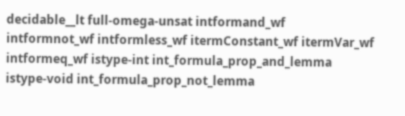decidable__lt full-omega-unsat intformand_wf intformnot_wf intformless_wf itermConstant_wf itermVar_wf intformeq_wf istype-int int_formula_prop_and_lemma istype-void int_formula_prop_not_lemma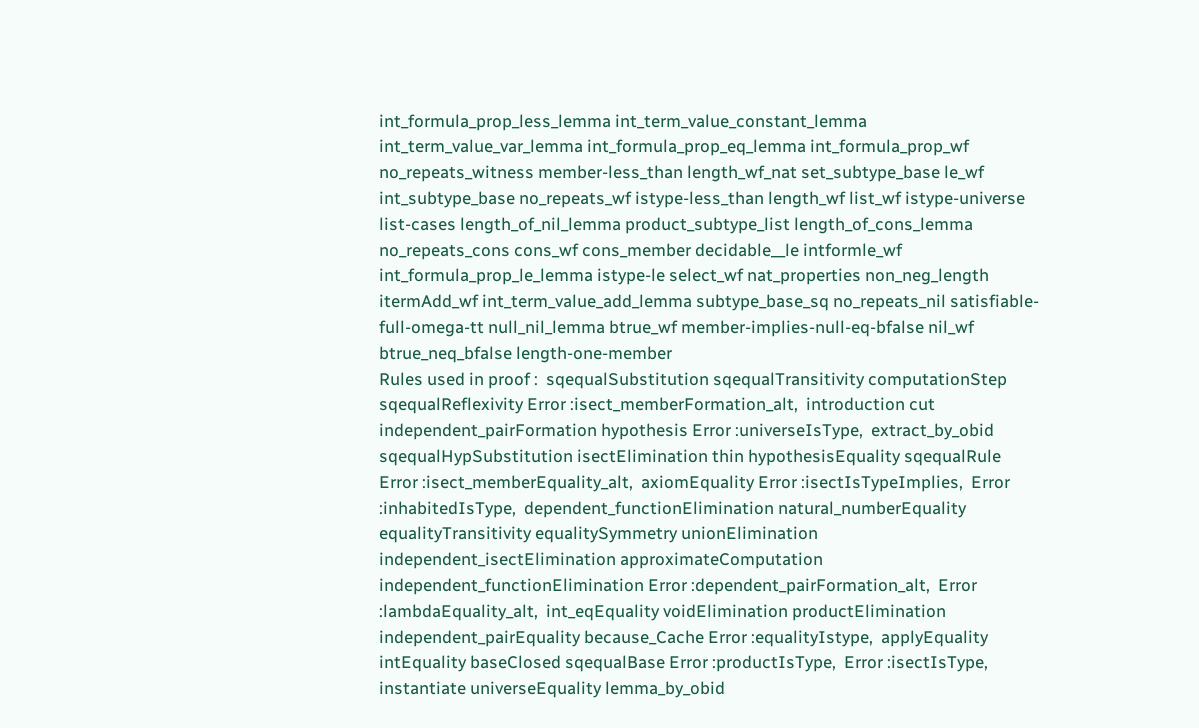int_formula_prop_less_lemma int_term_value_constant_lemma int_term_value_var_lemma int_formula_prop_eq_lemma int_formula_prop_wf no_repeats_witness member-less_than length_wf_nat set_subtype_base le_wf int_subtype_base no_repeats_wf istype-less_than length_wf list_wf istype-universe list-cases length_of_nil_lemma product_subtype_list length_of_cons_lemma no_repeats_cons cons_wf cons_member decidable__le intformle_wf int_formula_prop_le_lemma istype-le select_wf nat_properties non_neg_length itermAdd_wf int_term_value_add_lemma subtype_base_sq no_repeats_nil satisfiable-full-omega-tt null_nil_lemma btrue_wf member-implies-null-eq-bfalse nil_wf btrue_neq_bfalse length-one-member
Rules used in proof :  sqequalSubstitution sqequalTransitivity computationStep sqequalReflexivity Error :isect_memberFormation_alt,  introduction cut independent_pairFormation hypothesis Error :universeIsType,  extract_by_obid sqequalHypSubstitution isectElimination thin hypothesisEquality sqequalRule Error :isect_memberEquality_alt,  axiomEquality Error :isectIsTypeImplies,  Error :inhabitedIsType,  dependent_functionElimination natural_numberEquality equalityTransitivity equalitySymmetry unionElimination independent_isectElimination approximateComputation independent_functionElimination Error :dependent_pairFormation_alt,  Error :lambdaEquality_alt,  int_eqEquality voidElimination productElimination independent_pairEquality because_Cache Error :equalityIstype,  applyEquality intEquality baseClosed sqequalBase Error :productIsType,  Error :isectIsType,  instantiate universeEquality lemma_by_obid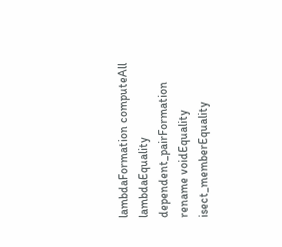lambdaFormation computeAll lambdaEquality dependent_pairFormation rename voidEquality isect_memberEquality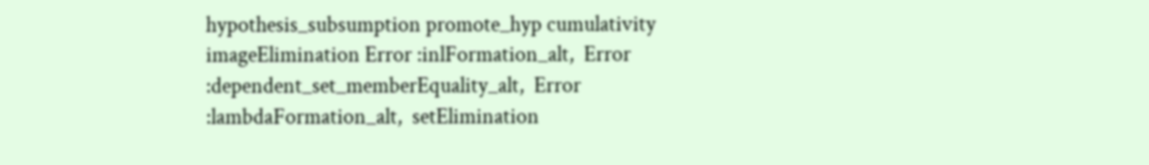hypothesis_subsumption promote_hyp cumulativity imageElimination Error :inlFormation_alt,  Error :dependent_set_memberEquality_alt,  Error :lambdaFormation_alt,  setElimination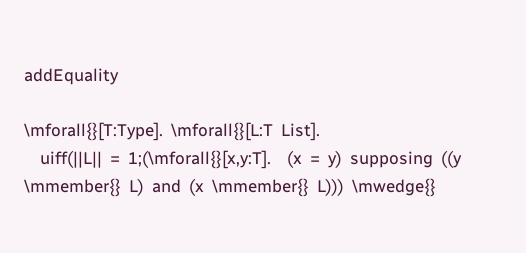addEquality

\mforall{}[T:Type].  \mforall{}[L:T  List].
    uiff(||L||  =  1;(\mforall{}[x,y:T].    (x  =  y)  supposing  ((y  \mmember{}  L)  and  (x  \mmember{}  L)))  \mwedge{}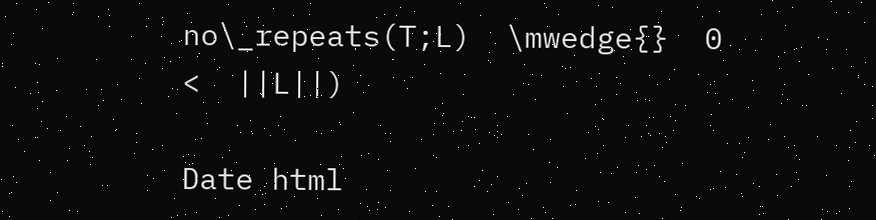no\_repeats(T;L)  \mwedge{}  0  <  ||L||)

Date html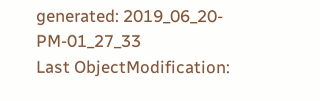generated: 2019_06_20-PM-01_27_33
Last ObjectModification: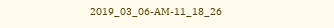2019_03_06-AM-11_18_26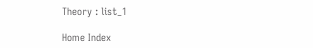Theory : list_1

Home Index